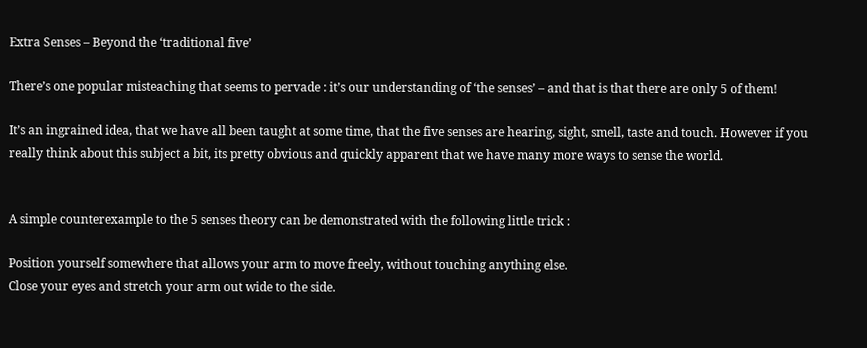Extra Senses – Beyond the ‘traditional five’

There’s one popular misteaching that seems to pervade : it’s our understanding of ‘the senses’ – and that is that there are only 5 of them!

It’s an ingrained idea, that we have all been taught at some time, that the five senses are hearing, sight, smell, taste and touch. However if you really think about this subject a bit, its pretty obvious and quickly apparent that we have many more ways to sense the world.


A simple counterexample to the 5 senses theory can be demonstrated with the following little trick :

Position yourself somewhere that allows your arm to move freely, without touching anything else.
Close your eyes and stretch your arm out wide to the side.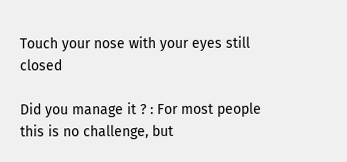Touch your nose with your eyes still closed

Did you manage it ? : For most people this is no challenge, but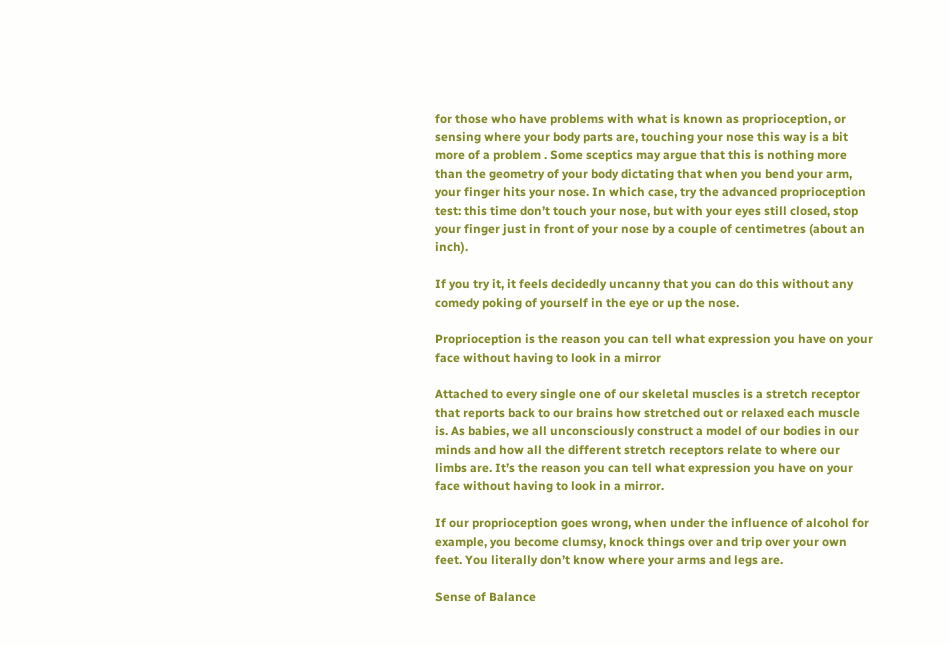for those who have problems with what is known as proprioception, or sensing where your body parts are, touching your nose this way is a bit more of a problem . Some sceptics may argue that this is nothing more than the geometry of your body dictating that when you bend your arm, your finger hits your nose. In which case, try the advanced proprioception test: this time don’t touch your nose, but with your eyes still closed, stop your finger just in front of your nose by a couple of centimetres (about an inch).

If you try it, it feels decidedly uncanny that you can do this without any comedy poking of yourself in the eye or up the nose.

Proprioception is the reason you can tell what expression you have on your face without having to look in a mirror

Attached to every single one of our skeletal muscles is a stretch receptor that reports back to our brains how stretched out or relaxed each muscle is. As babies, we all unconsciously construct a model of our bodies in our minds and how all the different stretch receptors relate to where our limbs are. It’s the reason you can tell what expression you have on your face without having to look in a mirror.

If our proprioception goes wrong, when under the influence of alcohol for example, you become clumsy, knock things over and trip over your own feet. You literally don’t know where your arms and legs are.

Sense of Balance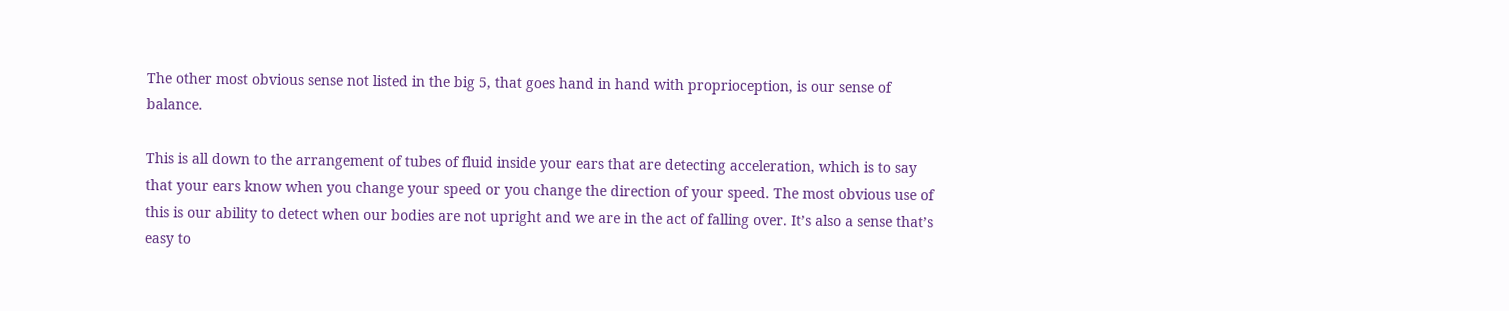The other most obvious sense not listed in the big 5, that goes hand in hand with proprioception, is our sense of balance.

This is all down to the arrangement of tubes of fluid inside your ears that are detecting acceleration, which is to say that your ears know when you change your speed or you change the direction of your speed. The most obvious use of this is our ability to detect when our bodies are not upright and we are in the act of falling over. It’s also a sense that’s easy to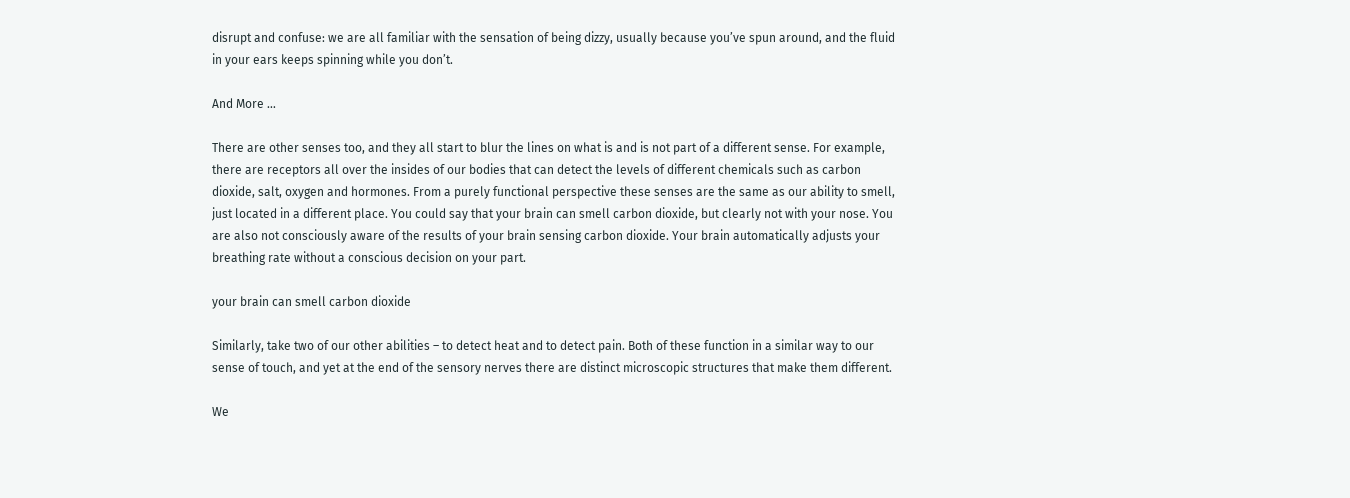disrupt and confuse: we are all familiar with the sensation of being dizzy, usually because you’ve spun around, and the fluid in your ears keeps spinning while you don’t.

And More …

There are other senses too, and they all start to blur the lines on what is and is not part of a different sense. For example, there are receptors all over the insides of our bodies that can detect the levels of different chemicals such as carbon dioxide, salt, oxygen and hormones. From a purely functional perspective these senses are the same as our ability to smell, just located in a different place. You could say that your brain can smell carbon dioxide, but clearly not with your nose. You are also not consciously aware of the results of your brain sensing carbon dioxide. Your brain automatically adjusts your breathing rate without a conscious decision on your part.

your brain can smell carbon dioxide

Similarly, take two of our other abilities – to detect heat and to detect pain. Both of these function in a similar way to our sense of touch, and yet at the end of the sensory nerves there are distinct microscopic structures that make them different.

We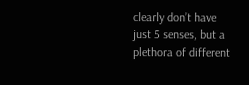clearly don’t have just 5 senses, but a plethora of different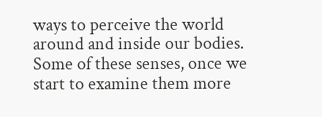ways to perceive the world around and inside our bodies. Some of these senses, once we start to examine them more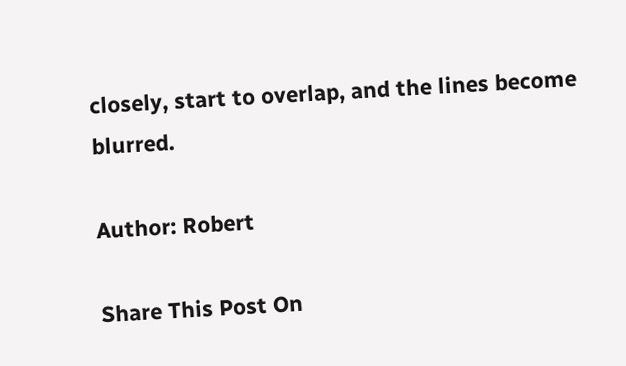closely, start to overlap, and the lines become blurred.

Author: Robert

Share This Post On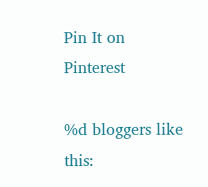Pin It on Pinterest

%d bloggers like this: